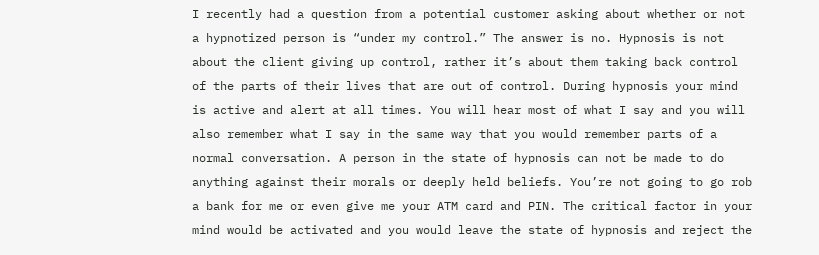I recently had a question from a potential customer asking about whether or not a hypnotized person is “under my control.” The answer is no. Hypnosis is not about the client giving up control, rather it’s about them taking back control of the parts of their lives that are out of control. During hypnosis your mind is active and alert at all times. You will hear most of what I say and you will also remember what I say in the same way that you would remember parts of a normal conversation. A person in the state of hypnosis can not be made to do anything against their morals or deeply held beliefs. You’re not going to go rob a bank for me or even give me your ATM card and PIN. The critical factor in your mind would be activated and you would leave the state of hypnosis and reject the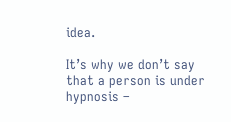idea.

It’s why we don’t say that a person is under hypnosis –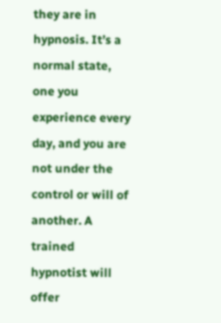they are in hypnosis. It’s a normal state, one you experience every day, and you are not under the control or will of another. A trained hypnotist will offer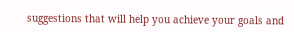suggestions that will help you achieve your goals and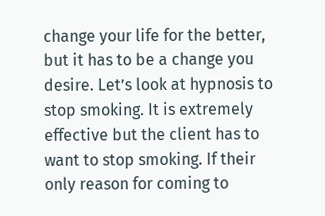change your life for the better, but it has to be a change you desire. Let’s look at hypnosis to stop smoking. It is extremely effective but the client has to want to stop smoking. If their only reason for coming to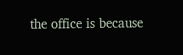the office is because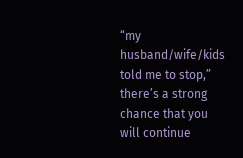“my husband/wife/kids told me to stop,” there’s a strong chance that you will continue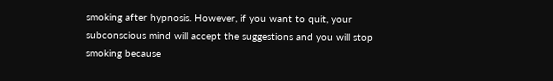smoking after hypnosis. However, if you want to quit, your subconscious mind will accept the suggestions and you will stop smoking because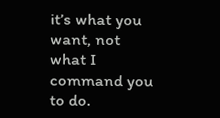it’s what you want, not what I command you to do.